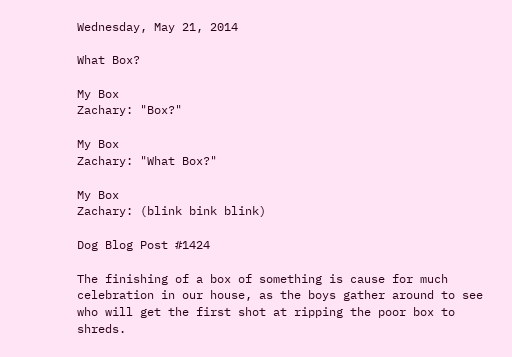Wednesday, May 21, 2014

What Box?

My Box
Zachary: "Box?"

My Box
Zachary: "What Box?"

My Box
Zachary: (blink bink blink)

Dog Blog Post #1424

The finishing of a box of something is cause for much celebration in our house, as the boys gather around to see who will get the first shot at ripping the poor box to shreds.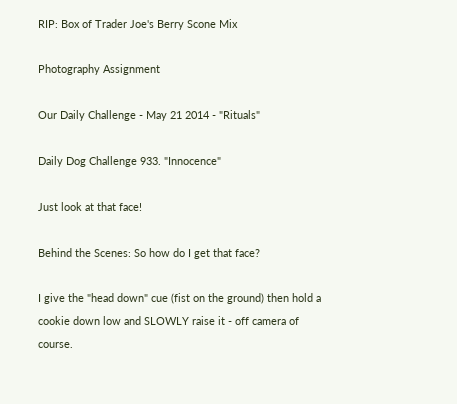RIP: Box of Trader Joe's Berry Scone Mix

Photography Assignment

Our Daily Challenge - May 21 2014 - "Rituals"

Daily Dog Challenge 933. "Innocence"

Just look at that face!

Behind the Scenes: So how do I get that face?

I give the "head down" cue (fist on the ground) then hold a cookie down low and SLOWLY raise it - off camera of course.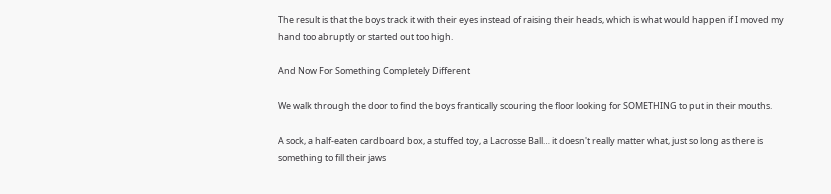The result is that the boys track it with their eyes instead of raising their heads, which is what would happen if I moved my hand too abruptly or started out too high.

And Now For Something Completely Different

We walk through the door to find the boys frantically scouring the floor looking for SOMETHING to put in their mouths.

A sock, a half-eaten cardboard box, a stuffed toy, a Lacrosse Ball… it doesn't really matter what, just so long as there is something to fill their jaws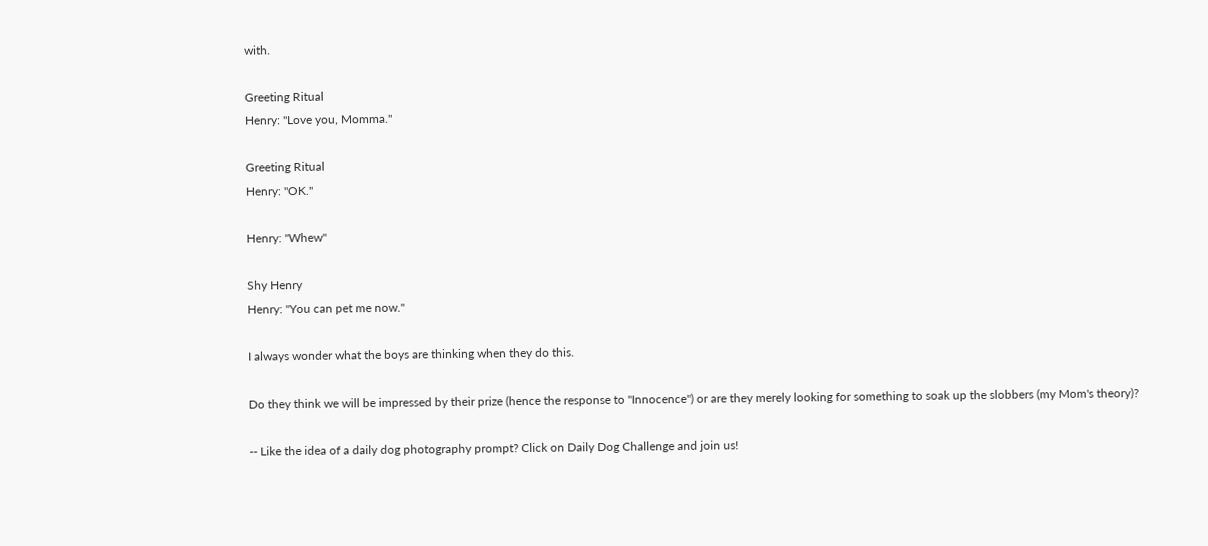with.

Greeting Ritual
Henry: "Love you, Momma."

Greeting Ritual
Henry: "OK."

Henry: "Whew"

Shy Henry
Henry: "You can pet me now."

I always wonder what the boys are thinking when they do this.

Do they think we will be impressed by their prize (hence the response to "Innocence") or are they merely looking for something to soak up the slobbers (my Mom's theory)?

-- Like the idea of a daily dog photography prompt? Click on Daily Dog Challenge and join us!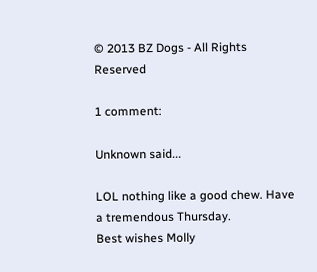© 2013 BZ Dogs - All Rights Reserved

1 comment:

Unknown said...

LOL nothing like a good chew. Have a tremendous Thursday.
Best wishes Molly